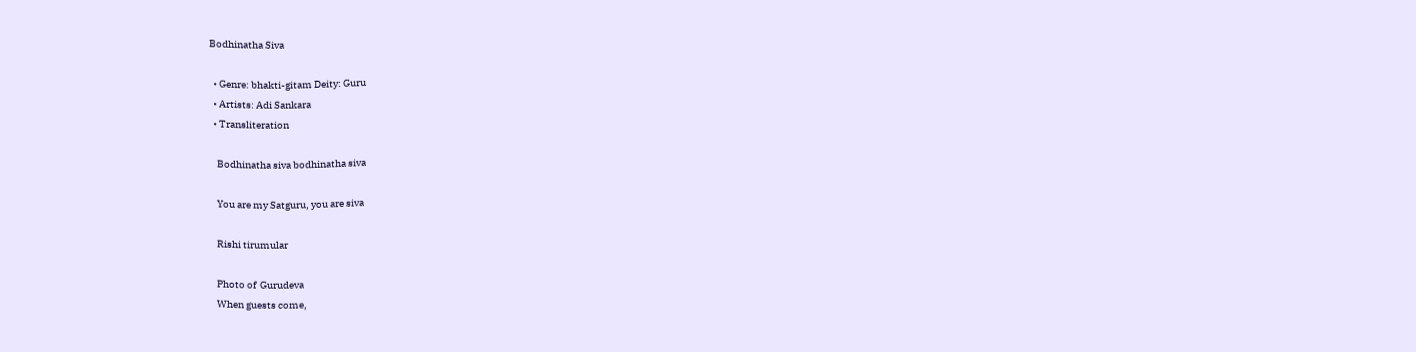Bodhinatha Siva

  • Genre: bhakti-gitam Deity: Guru
  • Artists: Adi Sankara
  • Transliteration

    Bodhinatha siva bodhinatha siva

    You are my Satguru, you are siva

    Rishi tirumular

    Photo of  Gurudeva
    When guests come,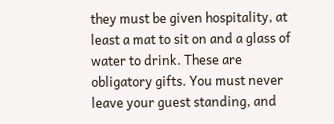they must be given hospitality, at least a mat to sit on and a glass of water to drink. These are obligatory gifts. You must never leave your guest standing, and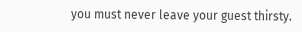you must never leave your guest thirsty.